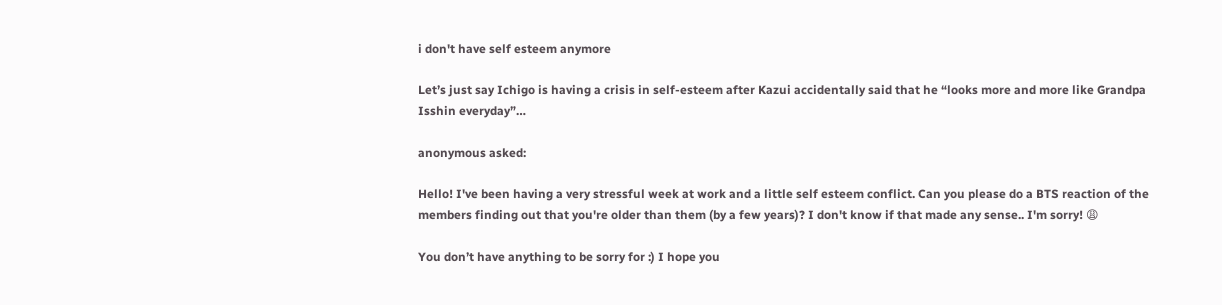i don't have self esteem anymore

Let’s just say Ichigo is having a crisis in self-esteem after Kazui accidentally said that he “looks more and more like Grandpa Isshin everyday”…

anonymous asked:

Hello! I've been having a very stressful week at work and a little self esteem conflict. Can you please do a BTS reaction of the members finding out that you're older than them (by a few years)? I don't know if that made any sense.. I'm sorry! 😩

You don’t have anything to be sorry for :) I hope you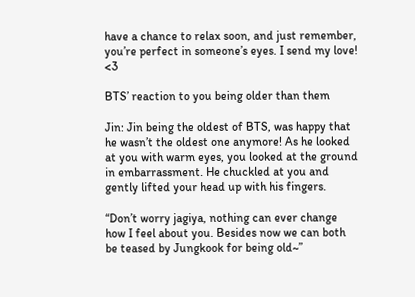have a chance to relax soon, and just remember, you’re perfect in someone’s eyes. I send my love! <3

BTS’ reaction to you being older than them

Jin: Jin being the oldest of BTS, was happy that he wasn’t the oldest one anymore! As he looked at you with warm eyes, you looked at the ground in embarrassment. He chuckled at you and gently lifted your head up with his fingers.

“Don’t worry jagiya, nothing can ever change how I feel about you. Besides now we can both be teased by Jungkook for being old~”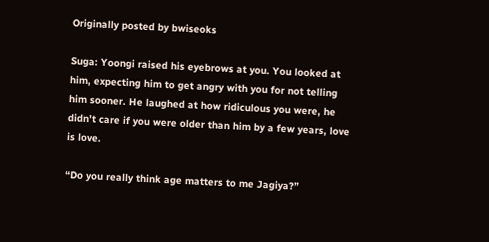Originally posted by bwiseoks

Suga: Yoongi raised his eyebrows at you. You looked at him, expecting him to get angry with you for not telling him sooner. He laughed at how ridiculous you were, he didn’t care if you were older than him by a few years, love is love.

“Do you really think age matters to me Jagiya?”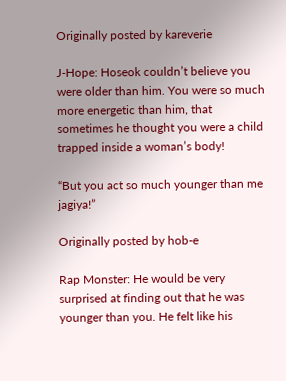Originally posted by kareverie

J-Hope: Hoseok couldn’t believe you were older than him. You were so much more energetic than him, that sometimes he thought you were a child trapped inside a woman’s body!

“But you act so much younger than me jagiya!”

Originally posted by hob-e

Rap Monster: He would be very surprised at finding out that he was younger than you. He felt like his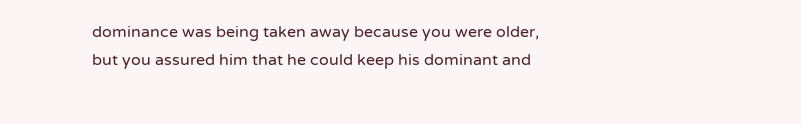dominance was being taken away because you were older, but you assured him that he could keep his dominant and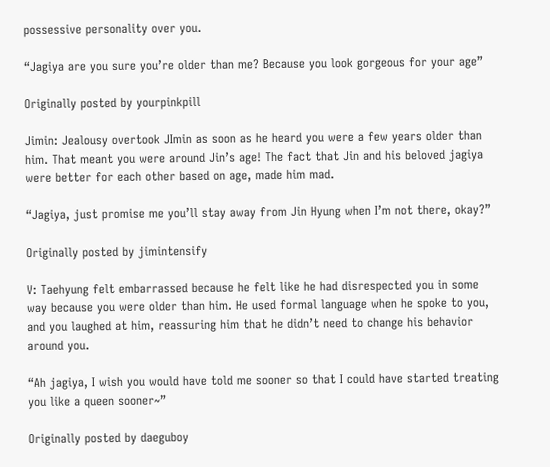possessive personality over you.

“Jagiya are you sure you’re older than me? Because you look gorgeous for your age”

Originally posted by yourpinkpill

Jimin: Jealousy overtook JImin as soon as he heard you were a few years older than him. That meant you were around Jin’s age! The fact that Jin and his beloved jagiya were better for each other based on age, made him mad.

“Jagiya, just promise me you’ll stay away from Jin Hyung when I’m not there, okay?”

Originally posted by jimintensify

V: Taehyung felt embarrassed because he felt like he had disrespected you in some way because you were older than him. He used formal language when he spoke to you, and you laughed at him, reassuring him that he didn’t need to change his behavior around you.

“Ah jagiya, I wish you would have told me sooner so that I could have started treating you like a queen sooner~”

Originally posted by daeguboy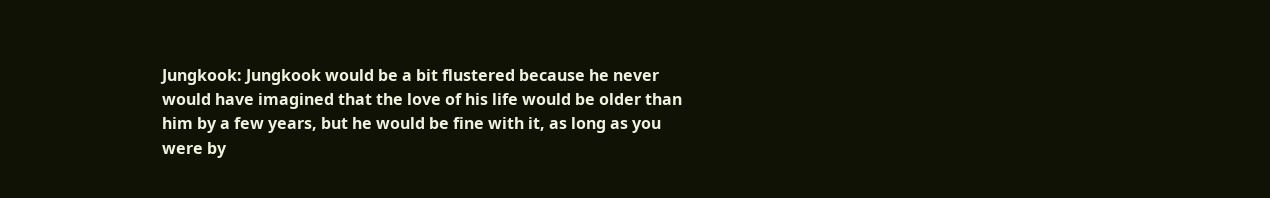Jungkook: Jungkook would be a bit flustered because he never would have imagined that the love of his life would be older than him by a few years, but he would be fine with it, as long as you were by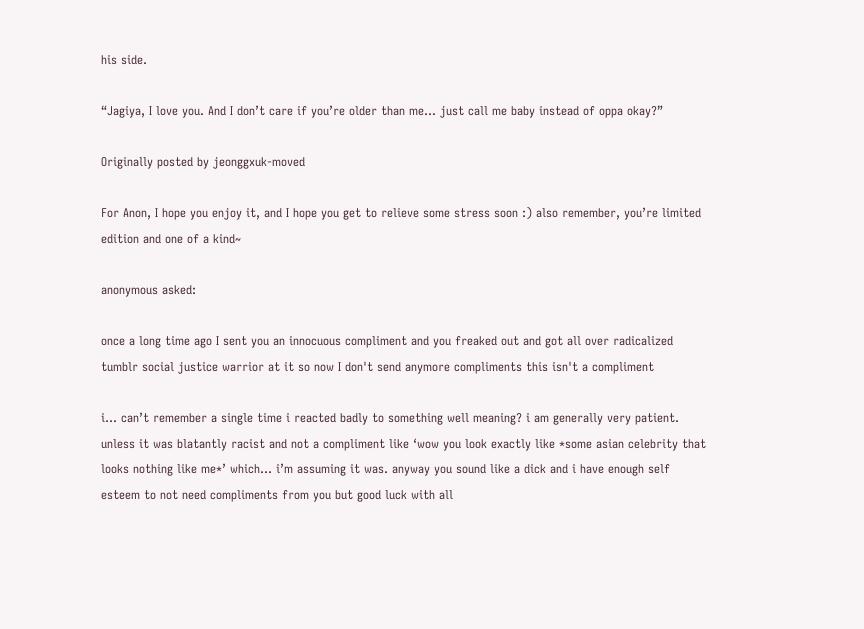his side.

“Jagiya, I love you. And I don’t care if you’re older than me… just call me baby instead of oppa okay?”

Originally posted by jeonggxuk-moved

For Anon, I hope you enjoy it, and I hope you get to relieve some stress soon :) also remember, you’re limited edition and one of a kind~

anonymous asked:

once a long time ago I sent you an innocuous compliment and you freaked out and got all over radicalized tumblr social justice warrior at it so now I don't send anymore compliments this isn't a compliment

i… can’t remember a single time i reacted badly to something well meaning? i am generally very patient. unless it was blatantly racist and not a compliment like ‘wow you look exactly like *some asian celebrity that looks nothing like me*’ which… i’m assuming it was. anyway you sound like a dick and i have enough self esteem to not need compliments from you but good luck with all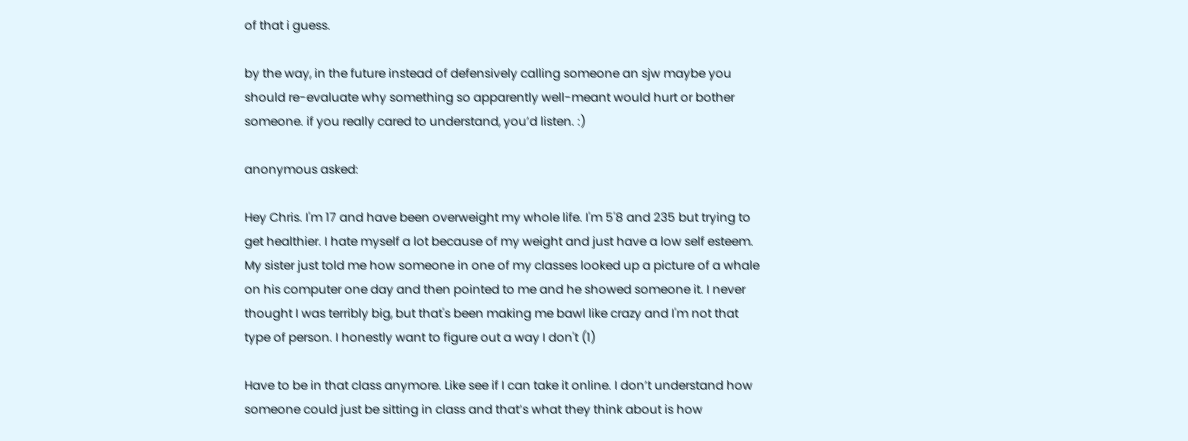of that i guess.

by the way, in the future instead of defensively calling someone an sjw maybe you should re-evaluate why something so apparently well-meant would hurt or bother someone. if you really cared to understand, you’d listen. :)

anonymous asked:

Hey Chris. I'm 17 and have been overweight my whole life. I'm 5'8 and 235 but trying to get healthier. I hate myself a lot because of my weight and just have a low self esteem. My sister just told me how someone in one of my classes looked up a picture of a whale on his computer one day and then pointed to me and he showed someone it. I never thought I was terribly big, but that's been making me bawl like crazy and I'm not that type of person. I honestly want to figure out a way I don't (1)

Have to be in that class anymore. Like see if I can take it online. I don’t understand how someone could just be sitting in class and that’s what they think about is how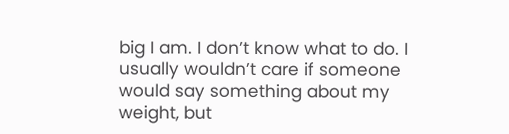big I am. I don’t know what to do. I usually wouldn’t care if someone would say something about my weight, but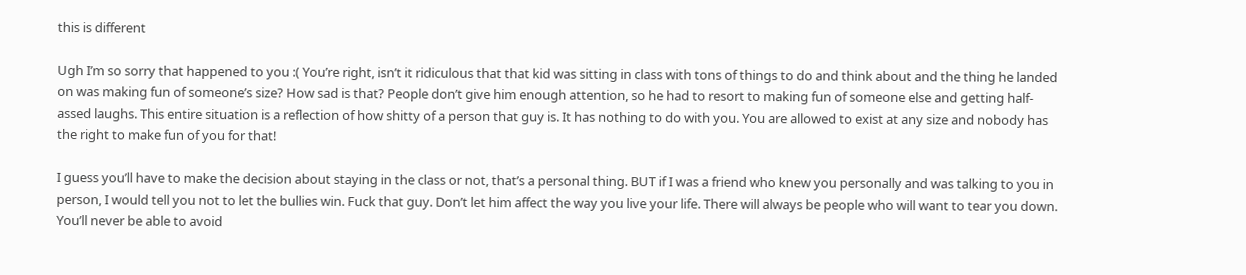this is different

Ugh I’m so sorry that happened to you :( You’re right, isn’t it ridiculous that that kid was sitting in class with tons of things to do and think about and the thing he landed on was making fun of someone’s size? How sad is that? People don’t give him enough attention, so he had to resort to making fun of someone else and getting half-assed laughs. This entire situation is a reflection of how shitty of a person that guy is. It has nothing to do with you. You are allowed to exist at any size and nobody has the right to make fun of you for that!

I guess you’ll have to make the decision about staying in the class or not, that’s a personal thing. BUT if I was a friend who knew you personally and was talking to you in person, I would tell you not to let the bullies win. Fuck that guy. Don’t let him affect the way you live your life. There will always be people who will want to tear you down. You’ll never be able to avoid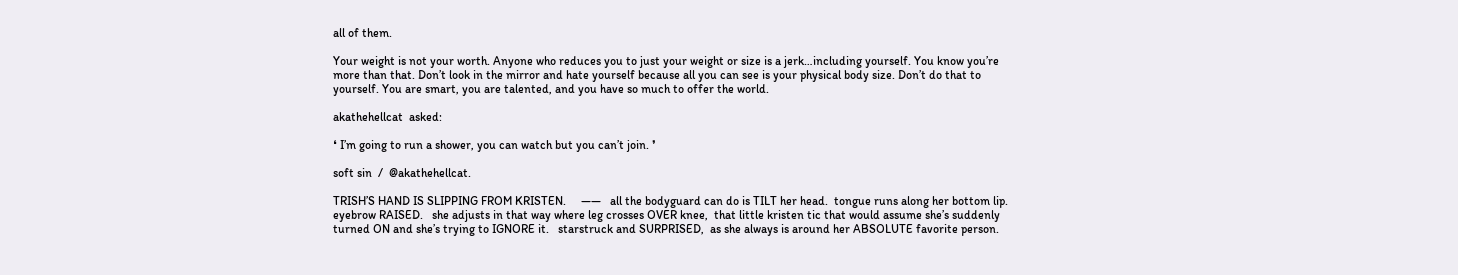all of them.

Your weight is not your worth. Anyone who reduces you to just your weight or size is a jerk…including yourself. You know you’re more than that. Don’t look in the mirror and hate yourself because all you can see is your physical body size. Don’t do that to yourself. You are smart, you are talented, and you have so much to offer the world.

akathehellcat  asked:

❛ I’m going to run a shower, you can watch but you can’t join. ❜

soft sin  /  @akathehellcat.

TRISH’S HAND IS SLIPPING FROM KRISTEN.     ——   all the bodyguard can do is TILT her head.  tongue runs along her bottom lip.   eyebrow RAISED.   she adjusts in that way where leg crosses OVER knee,  that little kristen tic that would assume she’s suddenly turned ON and she’s trying to IGNORE it.   starstruck and SURPRISED,  as she always is around her ABSOLUTE favorite person.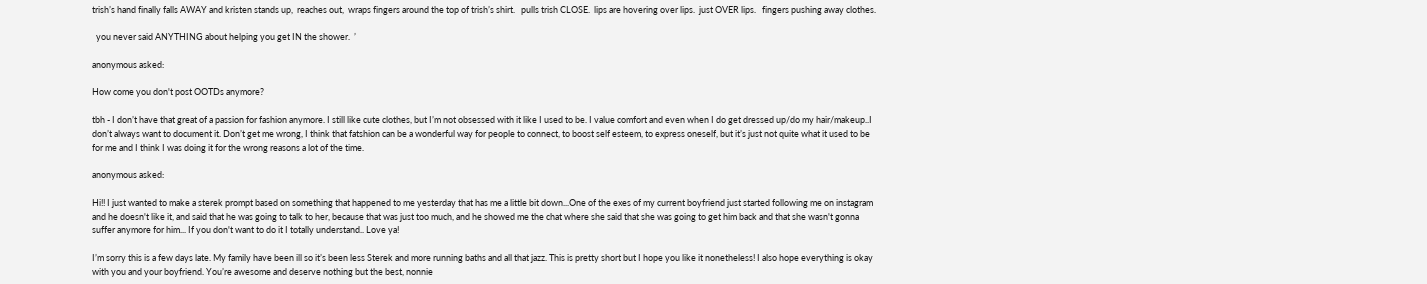trish’s hand finally falls AWAY and kristen stands up,  reaches out,  wraps fingers around the top of trish’s shirt.   pulls trish CLOSE.  lips are hovering over lips.  just OVER lips.   fingers pushing away clothes.

  you never said ANYTHING about helping you get IN the shower.  ’

anonymous asked:

How come you don't post OOTDs anymore?

tbh - I don’t have that great of a passion for fashion anymore. I still like cute clothes, but I’m not obsessed with it like I used to be. I value comfort and even when I do get dressed up/do my hair/makeup..I don’t always want to document it. Don’t get me wrong, I think that fatshion can be a wonderful way for people to connect, to boost self esteem, to express oneself, but it’s just not quite what it used to be for me and I think I was doing it for the wrong reasons a lot of the time.

anonymous asked:

Hi!! I just wanted to make a sterek prompt based on something that happened to me yesterday that has me a little bit down...One of the exes of my current boyfriend just started following me on instagram and he doesn't like it, and said that he was going to talk to her, because that was just too much, and he showed me the chat where she said that she was going to get him back and that she wasn't gonna suffer anymore for him... If you don't want to do it I totally understand.. Love ya!

I’m sorry this is a few days late. My family have been ill so it’s been less Sterek and more running baths and all that jazz. This is pretty short but I hope you like it nonetheless! I also hope everything is okay with you and your boyfriend. You’re awesome and deserve nothing but the best, nonnie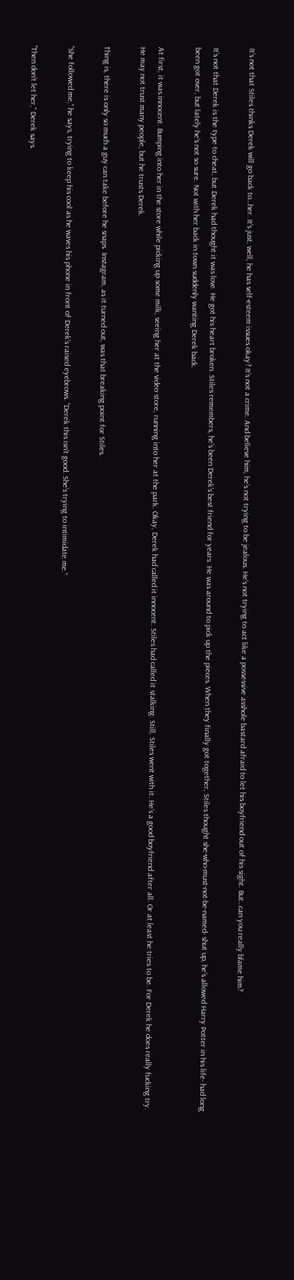It’s not that Stiles thinks Derek will go back to…her. It’s just, well, he has self-esteem issues okay? It’s not a crime. And believe him, he’s not trying to be jealous. He’s not trying to act like a possessive asshole bastard afraid to let his boyfriend out of his sight. But…can you really blame him?

It’s not that Derek is the type to cheat, but Derek had thought it was love. He got his heart broken. Stiles remembers, he’s been Derek’s best friend for years. He was around to pick up the pieces. When they finally got together, Stiles thought she-who-must-not-be-named- shut up, he’s allowed Harry Potter in his life- had long been got over, but lately he’s not so sure. Not with her back in town suddenly wanting Derek back.

At first, it was innocent. Bumping into her in the store while picking up some milk, seeing her at the video store, running into her at the park. Okay, Derek had called it innocent. Stiles had called it stalking. Still, Stiles went with it. He’s a good boyfriend after all. Or at least he tries to be. For Derek he does really fucking try. He may not trust many people, but he trusts Derek.

Thing is, there is only so much a guy can take before he snaps. Instagram, as it turned out, was that breaking point for Stiles.

“She followed me,” he says, trying to keep his cool as he waves his phone in front of Derek’s raised eyebrows. “Derek this isn’t good. She’s trying to intimidate me.”

“Then don’t let her,” Derek says.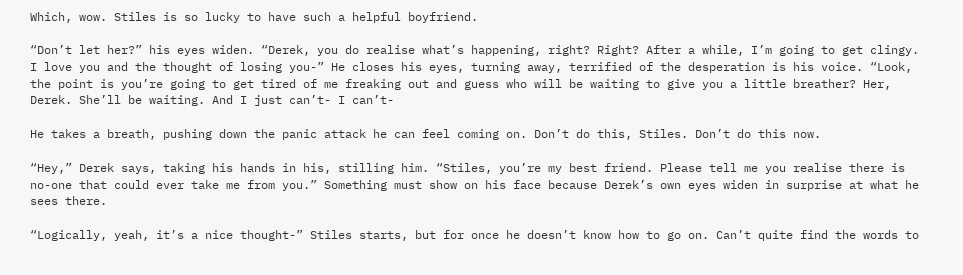Which, wow. Stiles is so lucky to have such a helpful boyfriend.

“Don’t let her?” his eyes widen. “Derek, you do realise what’s happening, right? Right? After a while, I’m going to get clingy. I love you and the thought of losing you-” He closes his eyes, turning away, terrified of the desperation is his voice. “Look, the point is you’re going to get tired of me freaking out and guess who will be waiting to give you a little breather? Her, Derek. She’ll be waiting. And I just can’t- I can’t-

He takes a breath, pushing down the panic attack he can feel coming on. Don’t do this, Stiles. Don’t do this now.

“Hey,” Derek says, taking his hands in his, stilling him. “Stiles, you’re my best friend. Please tell me you realise there is no-one that could ever take me from you.” Something must show on his face because Derek’s own eyes widen in surprise at what he sees there.

“Logically, yeah, it’s a nice thought-” Stiles starts, but for once he doesn’t know how to go on. Can’t quite find the words to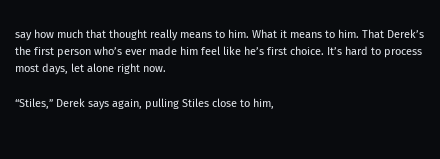say how much that thought really means to him. What it means to him. That Derek’s the first person who’s ever made him feel like he’s first choice. It’s hard to process most days, let alone right now.

“Stiles,” Derek says again, pulling Stiles close to him,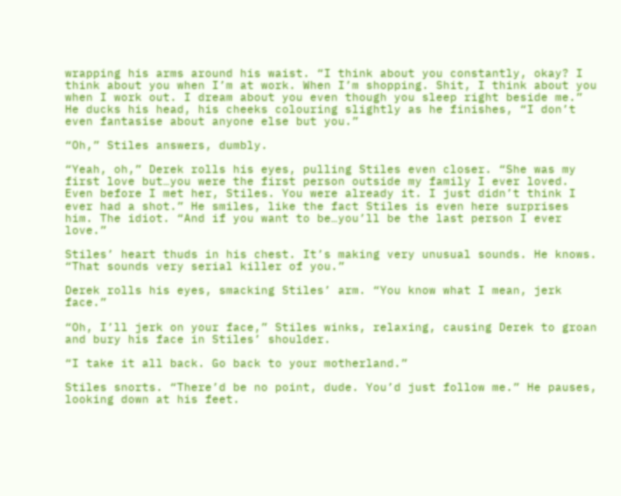wrapping his arms around his waist. “I think about you constantly, okay? I think about you when I’m at work. When I’m shopping. Shit, I think about you when I work out. I dream about you even though you sleep right beside me.” He ducks his head, his cheeks colouring slightly as he finishes, “I don’t even fantasise about anyone else but you.”

“Oh,” Stiles answers, dumbly.

“Yeah, oh,” Derek rolls his eyes, pulling Stiles even closer. “She was my first love but…you were the first person outside my family I ever loved. Even before I met her, Stiles. You were already it. I just didn’t think I ever had a shot.” He smiles, like the fact Stiles is even here surprises him. The idiot. “And if you want to be…you’ll be the last person I ever love.”

Stiles’ heart thuds in his chest. It’s making very unusual sounds. He knows. “That sounds very serial killer of you.”

Derek rolls his eyes, smacking Stiles’ arm. “You know what I mean, jerk face.”

“Oh, I’ll jerk on your face,” Stiles winks, relaxing, causing Derek to groan and bury his face in Stiles’ shoulder.

“I take it all back. Go back to your motherland.”

Stiles snorts. “There’d be no point, dude. You’d just follow me.” He pauses, looking down at his feet.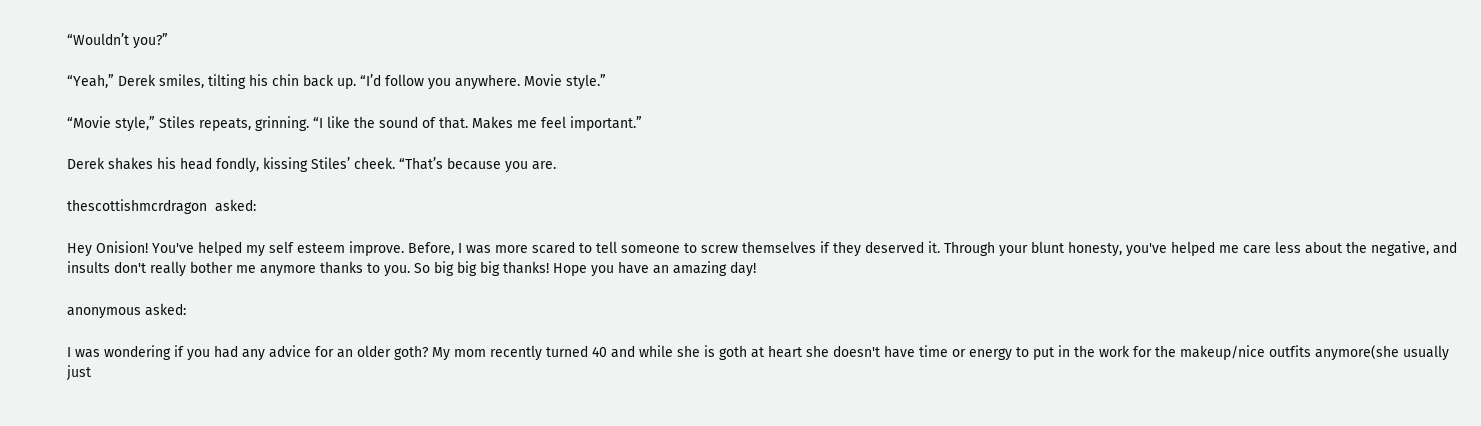“Wouldn’t you?”

“Yeah,” Derek smiles, tilting his chin back up. “I’d follow you anywhere. Movie style.”

“Movie style,” Stiles repeats, grinning. “I like the sound of that. Makes me feel important.”

Derek shakes his head fondly, kissing Stiles’ cheek. “That’s because you are.

thescottishmcrdragon  asked:

Hey Onision! You've helped my self esteem improve. Before, I was more scared to tell someone to screw themselves if they deserved it. Through your blunt honesty, you've helped me care less about the negative, and insults don't really bother me anymore thanks to you. So big big big thanks! Hope you have an amazing day!

anonymous asked:

I was wondering if you had any advice for an older goth? My mom recently turned 40 and while she is goth at heart she doesn't have time or energy to put in the work for the makeup/nice outfits anymore(she usually just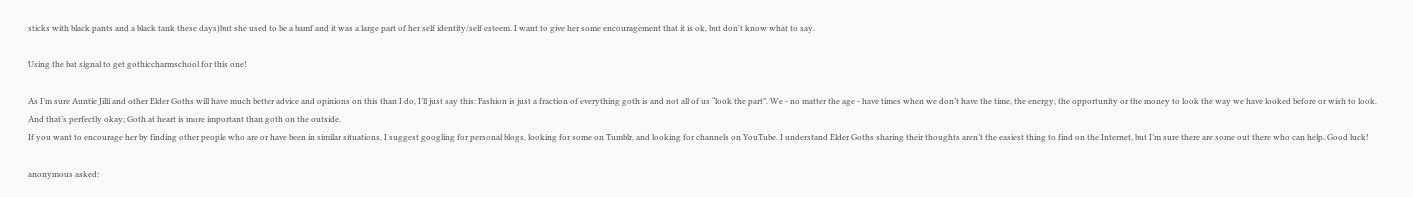sticks with black pants and a black tank these days)but she used to be a bamf and it was a large part of her self identity/self esteem. I want to give her some encouragement that it is ok, but don't know what to say.

Using the bat signal to get gothiccharmschool for this one!

As I’m sure Auntie Jilli and other Elder Goths will have much better advice and opinions on this than I do, I’ll just say this: Fashion is just a fraction of everything goth is and not all of us “look the part”. We - no matter the age - have times when we don’t have the time, the energy, the opportunity or the money to look the way we have looked before or wish to look. And that’s perfectly okay; Goth at heart is more important than goth on the outside.
If you want to encourage her by finding other people who are or have been in similar situations, I suggest googling for personal blogs, looking for some on Tumblr, and looking for channels on YouTube. I understand Elder Goths sharing their thoughts aren’t the easiest thing to find on the Internet, but I’m sure there are some out there who can help. Good luck!

anonymous asked: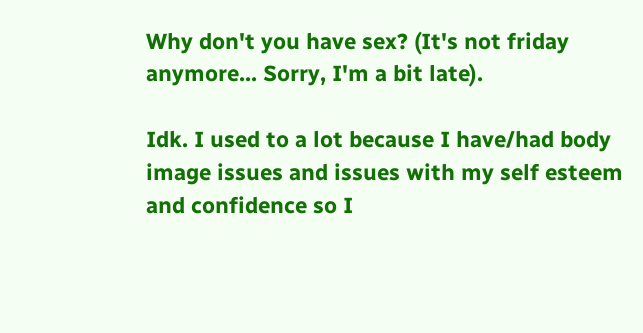Why don't you have sex? (It's not friday anymore... Sorry, I'm a bit late).

Idk. I used to a lot because I have/had body image issues and issues with my self esteem and confidence so I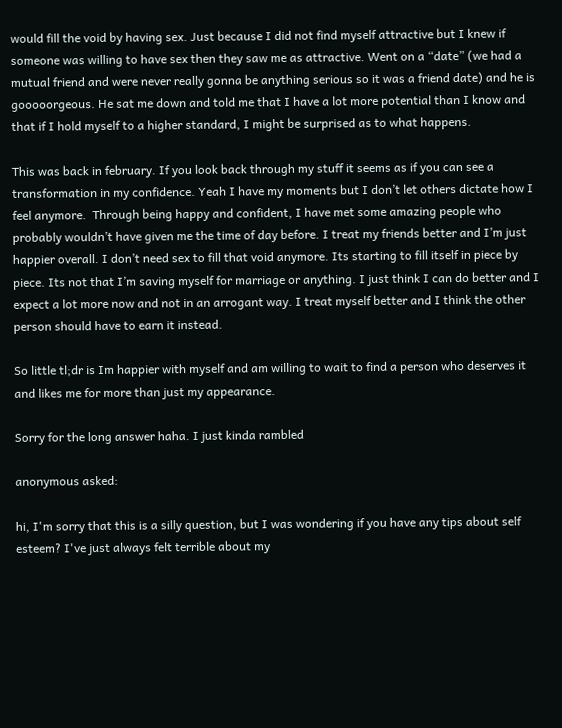would fill the void by having sex. Just because I did not find myself attractive but I knew if someone was willing to have sex then they saw me as attractive. Went on a “date” (we had a mutual friend and were never really gonna be anything serious so it was a friend date) and he is gooooorgeous. He sat me down and told me that I have a lot more potential than I know and that if I hold myself to a higher standard, I might be surprised as to what happens.

This was back in february. If you look back through my stuff it seems as if you can see a transformation in my confidence. Yeah I have my moments but I don’t let others dictate how I feel anymore.  Through being happy and confident, I have met some amazing people who probably wouldn’t have given me the time of day before. I treat my friends better and I’m just happier overall. I don’t need sex to fill that void anymore. Its starting to fill itself in piece by piece. Its not that I’m saving myself for marriage or anything. I just think I can do better and I expect a lot more now and not in an arrogant way. I treat myself better and I think the other person should have to earn it instead.

So little tl;dr is Im happier with myself and am willing to wait to find a person who deserves it and likes me for more than just my appearance.

Sorry for the long answer haha. I just kinda rambled

anonymous asked:

hi, I'm sorry that this is a silly question, but I was wondering if you have any tips about self esteem? I've just always felt terrible about my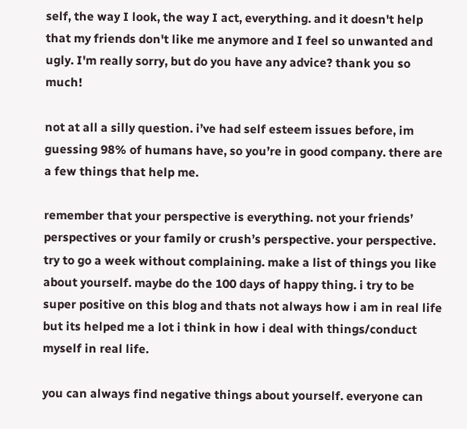self, the way I look, the way I act, everything. and it doesn't help that my friends don't like me anymore and I feel so unwanted and ugly. I'm really sorry, but do you have any advice? thank you so much!

not at all a silly question. i’ve had self esteem issues before, im guessing 98% of humans have, so you’re in good company. there are a few things that help me.

remember that your perspective is everything. not your friends’ perspectives or your family or crush’s perspective. your perspective. try to go a week without complaining. make a list of things you like about yourself. maybe do the 100 days of happy thing. i try to be super positive on this blog and thats not always how i am in real life but its helped me a lot i think in how i deal with things/conduct myself in real life.

you can always find negative things about yourself. everyone can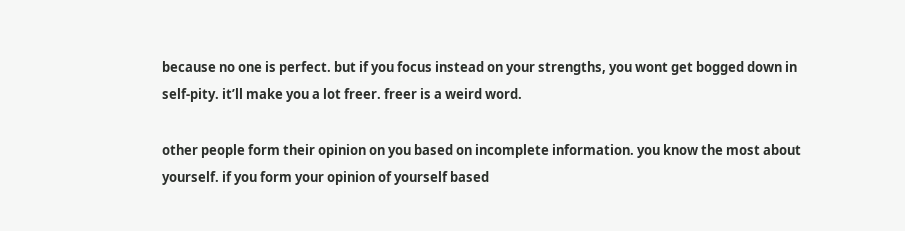because no one is perfect. but if you focus instead on your strengths, you wont get bogged down in self-pity. it’ll make you a lot freer. freer is a weird word.

other people form their opinion on you based on incomplete information. you know the most about yourself. if you form your opinion of yourself based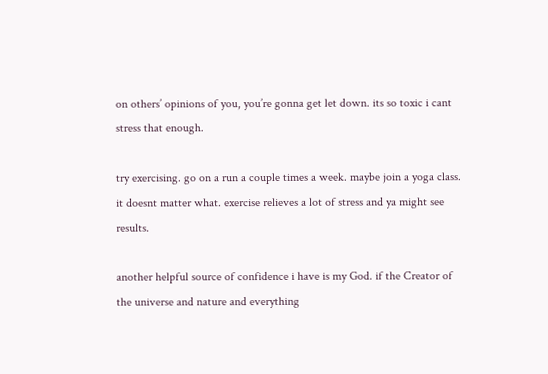on others’ opinions of you, you’re gonna get let down. its so toxic i cant stress that enough.

try exercising. go on a run a couple times a week. maybe join a yoga class. it doesnt matter what. exercise relieves a lot of stress and ya might see results.

another helpful source of confidence i have is my God. if the Creator of the universe and nature and everything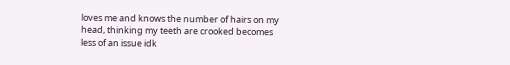loves me and knows the number of hairs on my head, thinking my teeth are crooked becomes less of an issue idk